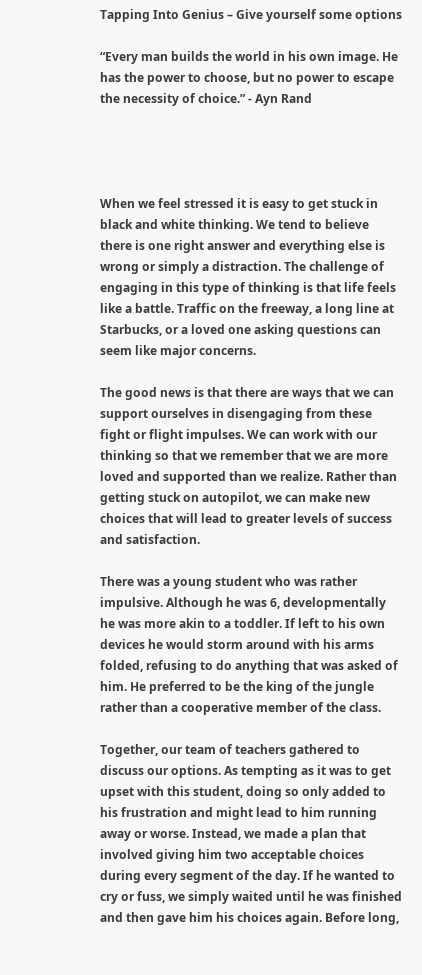Tapping Into Genius – Give yourself some options

“Every man builds the world in his own image. He has the power to choose, but no power to escape the necessity of choice.” - Ayn Rand




When we feel stressed it is easy to get stuck in black and white thinking. We tend to believe there is one right answer and everything else is wrong or simply a distraction. The challenge of engaging in this type of thinking is that life feels like a battle. Traffic on the freeway, a long line at Starbucks, or a loved one asking questions can seem like major concerns.

The good news is that there are ways that we can support ourselves in disengaging from these fight or flight impulses. We can work with our thinking so that we remember that we are more loved and supported than we realize. Rather than getting stuck on autopilot, we can make new choices that will lead to greater levels of success and satisfaction.

There was a young student who was rather impulsive. Although he was 6, developmentally he was more akin to a toddler. If left to his own devices he would storm around with his arms folded, refusing to do anything that was asked of him. He preferred to be the king of the jungle rather than a cooperative member of the class.

Together, our team of teachers gathered to discuss our options. As tempting as it was to get upset with this student, doing so only added to his frustration and might lead to him running away or worse. Instead, we made a plan that involved giving him two acceptable choices during every segment of the day. If he wanted to cry or fuss, we simply waited until he was finished and then gave him his choices again. Before long,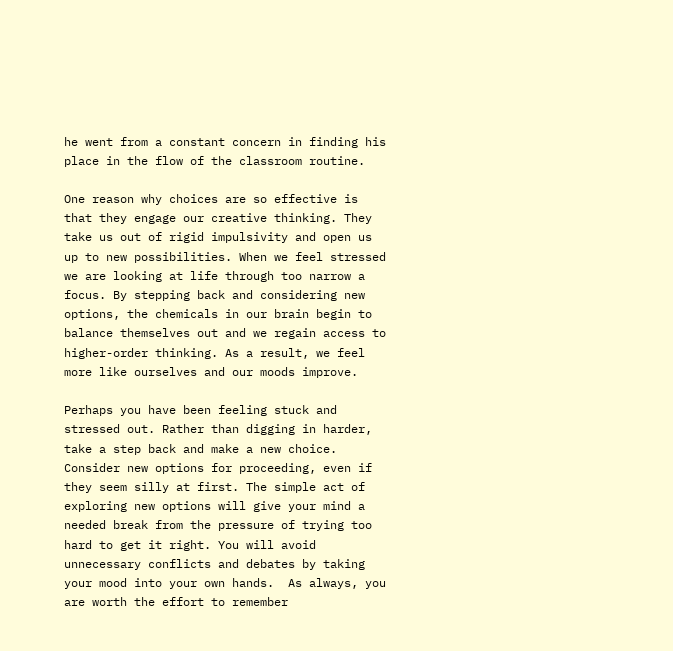he went from a constant concern in finding his place in the flow of the classroom routine.

One reason why choices are so effective is that they engage our creative thinking. They take us out of rigid impulsivity and open us up to new possibilities. When we feel stressed we are looking at life through too narrow a focus. By stepping back and considering new options, the chemicals in our brain begin to balance themselves out and we regain access to higher-order thinking. As a result, we feel more like ourselves and our moods improve.

Perhaps you have been feeling stuck and stressed out. Rather than digging in harder, take a step back and make a new choice. Consider new options for proceeding, even if they seem silly at first. The simple act of exploring new options will give your mind a needed break from the pressure of trying too hard to get it right. You will avoid unnecessary conflicts and debates by taking your mood into your own hands.  As always, you are worth the effort to remember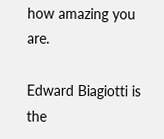how amazing you are.

Edward Biagiotti is the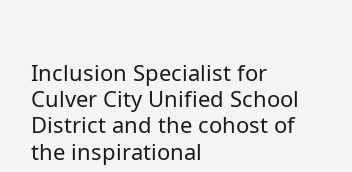Inclusion Specialist for Culver City Unified School District and the cohost of the inspirational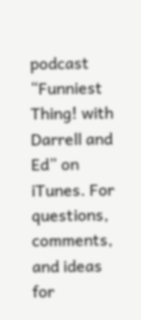podcast “Funniest Thing! with Darrell and Ed” on iTunes. For questions, comments, and ideas for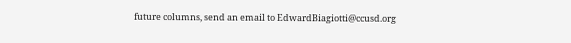future columns, send an email to EdwardBiagiotti@ccusd.org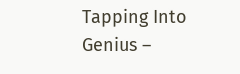Tapping Into Genius –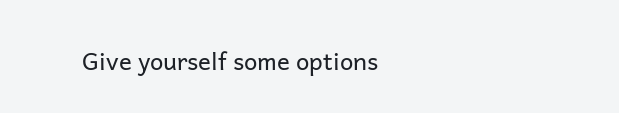Give yourself some options